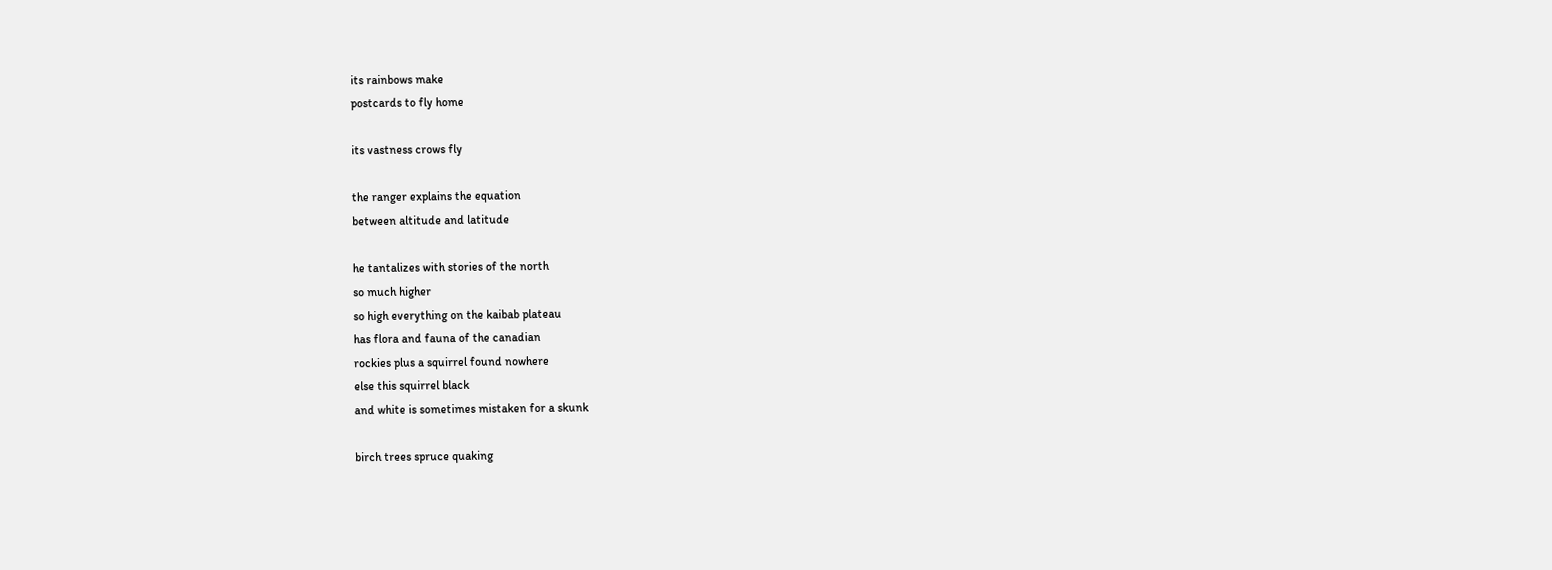its rainbows make
postcards to fly home

its vastness crows fly

the ranger explains the equation
between altitude and latitude

he tantalizes with stories of the north
so much higher
so high everything on the kaibab plateau
has flora and fauna of the canadian
rockies plus a squirrel found nowhere
else this squirrel black
and white is sometimes mistaken for a skunk

birch trees spruce quaking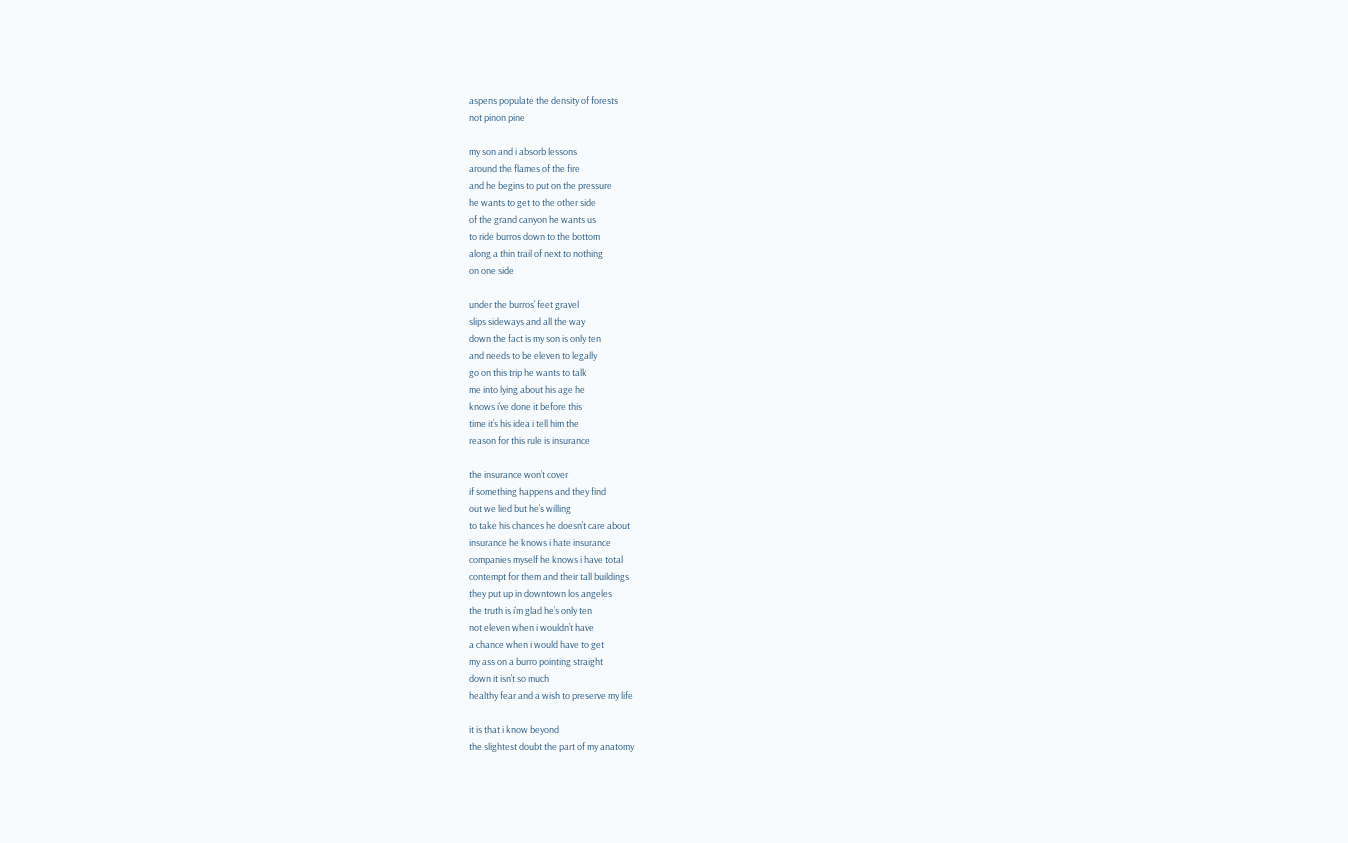aspens populate the density of forests
not pinon pine

my son and i absorb lessons
around the flames of the fire
and he begins to put on the pressure
he wants to get to the other side
of the grand canyon he wants us
to ride burros down to the bottom
along a thin trail of next to nothing
on one side

under the burros’ feet gravel
slips sideways and all the way
down the fact is my son is only ten
and needs to be eleven to legally
go on this trip he wants to talk
me into lying about his age he
knows i’ve done it before this
time it’s his idea i tell him the
reason for this rule is insurance

the insurance won’t cover
if something happens and they find
out we lied but he’s willing
to take his chances he doesn’t care about
insurance he knows i hate insurance
companies myself he knows i have total
contempt for them and their tall buildings
they put up in downtown los angeles
the truth is i’m glad he’s only ten
not eleven when i wouldn’t have
a chance when i would have to get
my ass on a burro pointing straight
down it isn’t so much
healthy fear and a wish to preserve my life

it is that i know beyond
the slightest doubt the part of my anatomy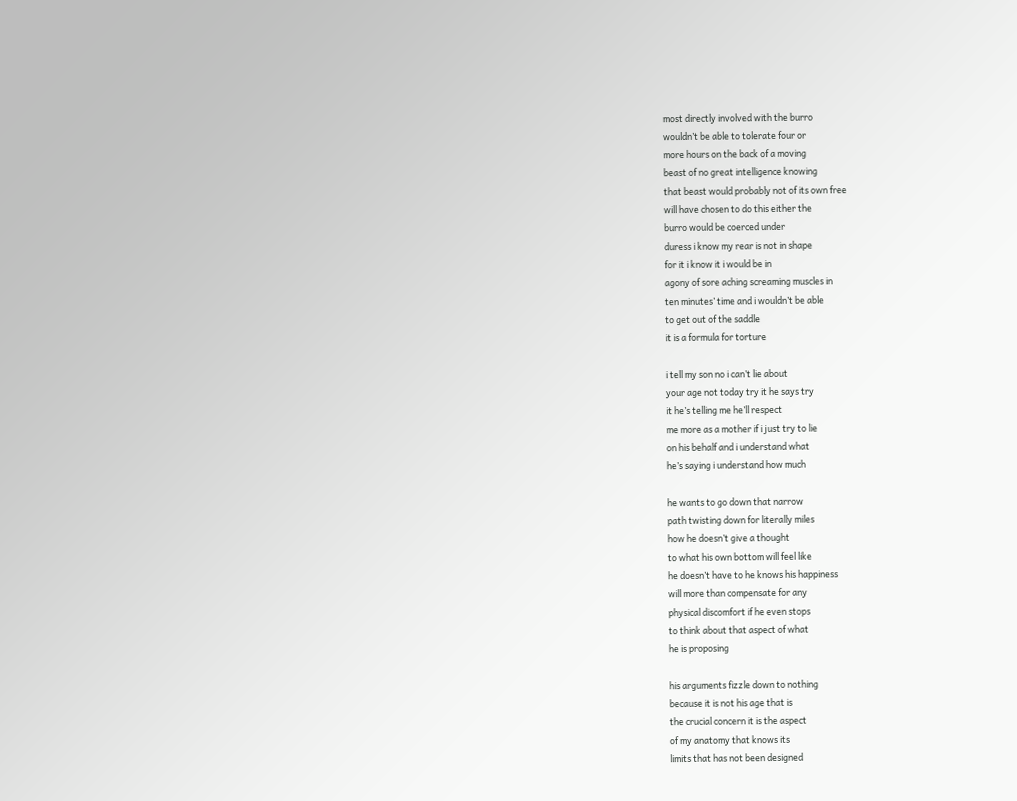most directly involved with the burro
wouldn’t be able to tolerate four or
more hours on the back of a moving
beast of no great intelligence knowing
that beast would probably not of its own free
will have chosen to do this either the
burro would be coerced under
duress i know my rear is not in shape
for it i know it i would be in
agony of sore aching screaming muscles in
ten minutes’ time and i wouldn’t be able
to get out of the saddle
it is a formula for torture

i tell my son no i can’t lie about
your age not today try it he says try
it he’s telling me he’ll respect
me more as a mother if i just try to lie
on his behalf and i understand what
he’s saying i understand how much

he wants to go down that narrow
path twisting down for literally miles
how he doesn’t give a thought
to what his own bottom will feel like
he doesn’t have to he knows his happiness
will more than compensate for any
physical discomfort if he even stops
to think about that aspect of what
he is proposing

his arguments fizzle down to nothing
because it is not his age that is
the crucial concern it is the aspect
of my anatomy that knows its
limits that has not been designed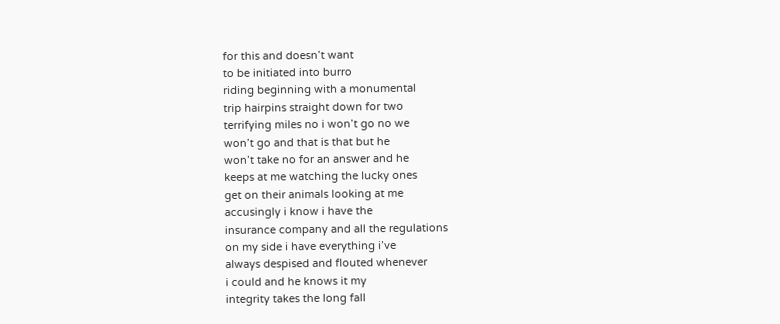for this and doesn’t want
to be initiated into burro
riding beginning with a monumental
trip hairpins straight down for two
terrifying miles no i won’t go no we
won’t go and that is that but he
won’t take no for an answer and he
keeps at me watching the lucky ones
get on their animals looking at me
accusingly i know i have the
insurance company and all the regulations
on my side i have everything i’ve
always despised and flouted whenever
i could and he knows it my
integrity takes the long fall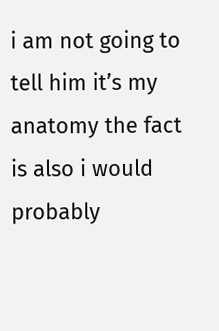i am not going to tell him it’s my
anatomy the fact is also i would
probably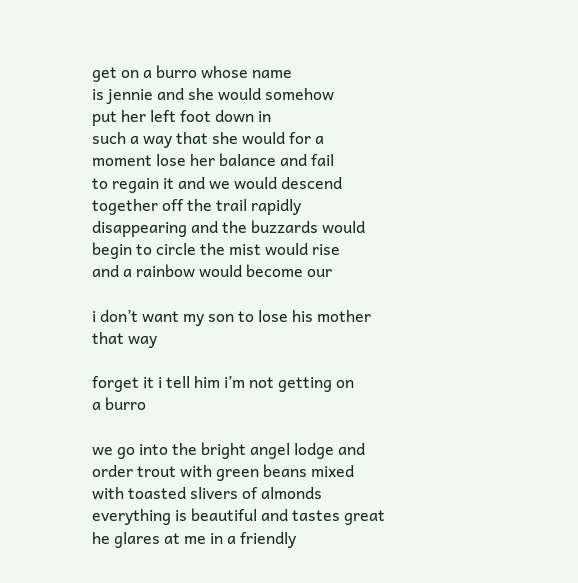get on a burro whose name
is jennie and she would somehow
put her left foot down in
such a way that she would for a
moment lose her balance and fail
to regain it and we would descend
together off the trail rapidly
disappearing and the buzzards would
begin to circle the mist would rise
and a rainbow would become our

i don’t want my son to lose his mother
that way

forget it i tell him i’m not getting on
a burro

we go into the bright angel lodge and
order trout with green beans mixed
with toasted slivers of almonds
everything is beautiful and tastes great
he glares at me in a friendly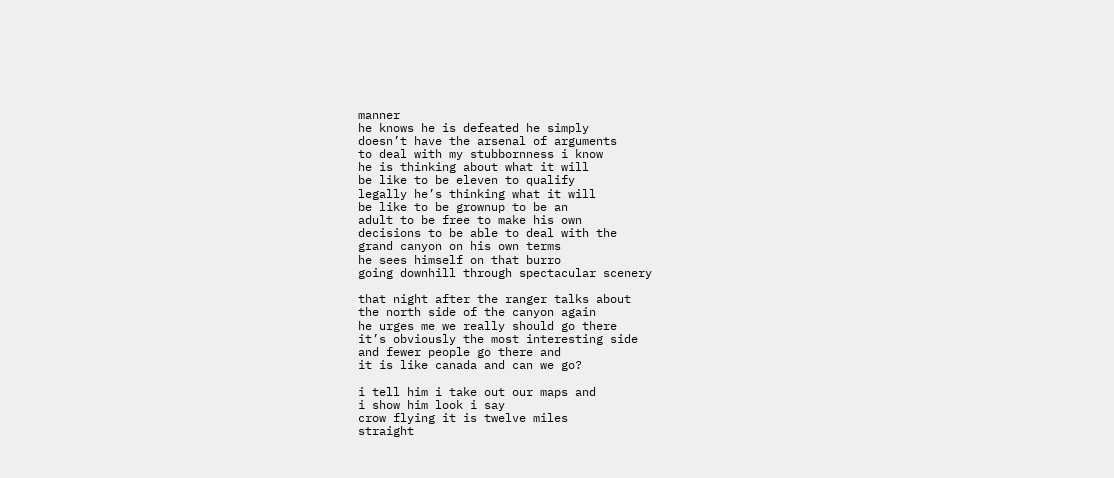manner
he knows he is defeated he simply
doesn’t have the arsenal of arguments
to deal with my stubbornness i know
he is thinking about what it will
be like to be eleven to qualify
legally he’s thinking what it will
be like to be grownup to be an
adult to be free to make his own
decisions to be able to deal with the
grand canyon on his own terms
he sees himself on that burro
going downhill through spectacular scenery

that night after the ranger talks about
the north side of the canyon again
he urges me we really should go there
it’s obviously the most interesting side
and fewer people go there and
it is like canada and can we go?

i tell him i take out our maps and
i show him look i say
crow flying it is twelve miles
straight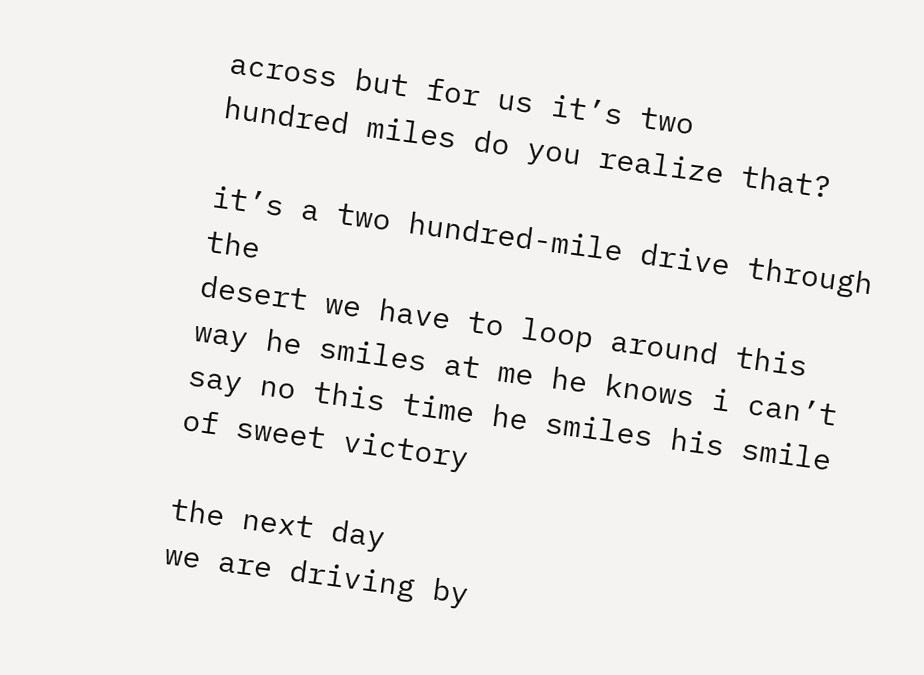across but for us it’s two
hundred miles do you realize that?

it’s a two hundred-mile drive through the
desert we have to loop around this
way he smiles at me he knows i can’t
say no this time he smiles his smile
of sweet victory

the next day
we are driving by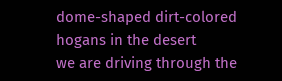dome-shaped dirt-colored
hogans in the desert
we are driving through the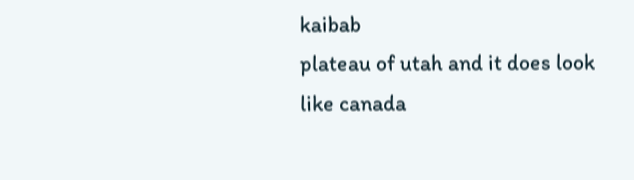kaibab
plateau of utah and it does look
like canada